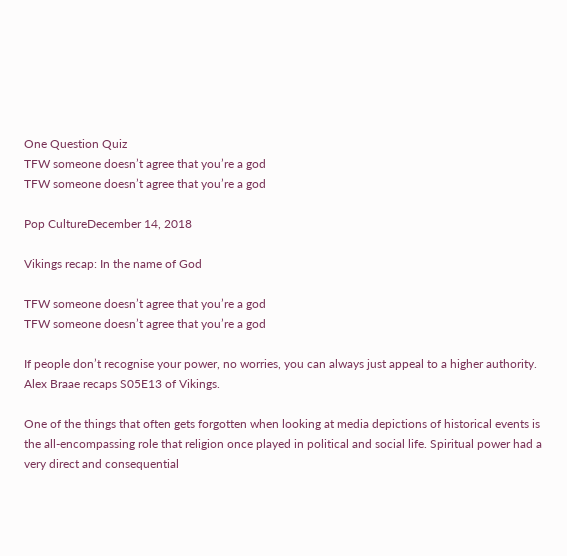One Question Quiz
TFW someone doesn’t agree that you’re a god
TFW someone doesn’t agree that you’re a god

Pop CultureDecember 14, 2018

Vikings recap: In the name of God

TFW someone doesn’t agree that you’re a god
TFW someone doesn’t agree that you’re a god

If people don’t recognise your power, no worries, you can always just appeal to a higher authority. Alex Braae recaps S05E13 of Vikings.

One of the things that often gets forgotten when looking at media depictions of historical events is the all-encompassing role that religion once played in political and social life. Spiritual power had a very direct and consequential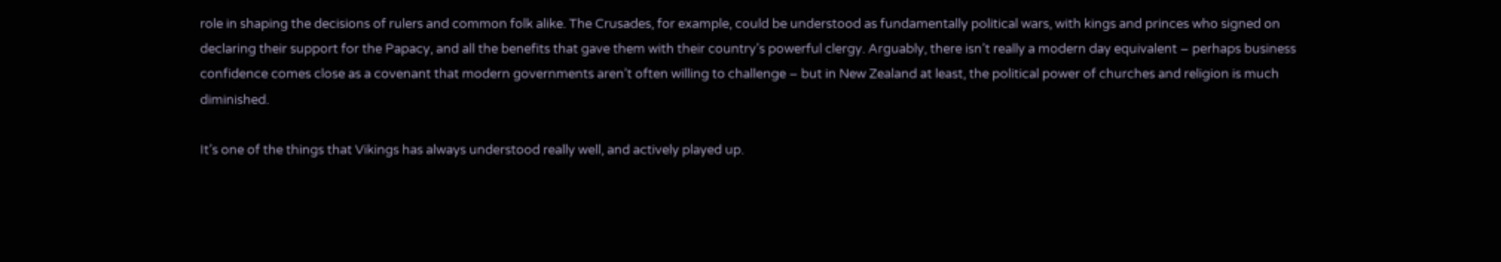role in shaping the decisions of rulers and common folk alike. The Crusades, for example, could be understood as fundamentally political wars, with kings and princes who signed on declaring their support for the Papacy, and all the benefits that gave them with their country’s powerful clergy. Arguably, there isn’t really a modern day equivalent – perhaps business confidence comes close as a covenant that modern governments aren’t often willing to challenge – but in New Zealand at least, the political power of churches and religion is much diminished.

It’s one of the things that Vikings has always understood really well, and actively played up.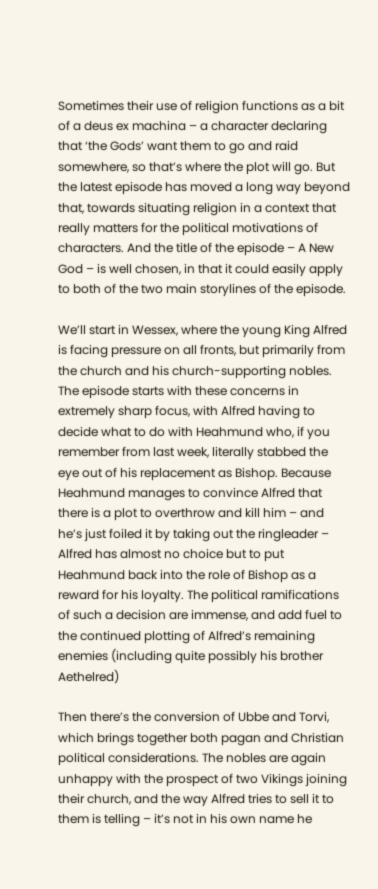Sometimes their use of religion functions as a bit of a deus ex machina – a character declaring that ‘the Gods’ want them to go and raid somewhere, so that’s where the plot will go. But the latest episode has moved a long way beyond that, towards situating religion in a context that really matters for the political motivations of characters. And the title of the episode – A New God – is well chosen, in that it could easily apply to both of the two main storylines of the episode.

We’ll start in Wessex, where the young King Alfred is facing pressure on all fronts, but primarily from the church and his church-supporting nobles. The episode starts with these concerns in extremely sharp focus, with Alfred having to decide what to do with Heahmund who, if you remember from last week, literally stabbed the eye out of his replacement as Bishop. Because Heahmund manages to convince Alfred that there is a plot to overthrow and kill him – and he’s just foiled it by taking out the ringleader – Alfred has almost no choice but to put Heahmund back into the role of Bishop as a reward for his loyalty. The political ramifications of such a decision are immense, and add fuel to the continued plotting of Alfred’s remaining enemies (including quite possibly his brother Aethelred)

Then there’s the conversion of Ubbe and Torvi, which brings together both pagan and Christian political considerations. The nobles are again unhappy with the prospect of two Vikings joining their church, and the way Alfred tries to sell it to them is telling – it’s not in his own name he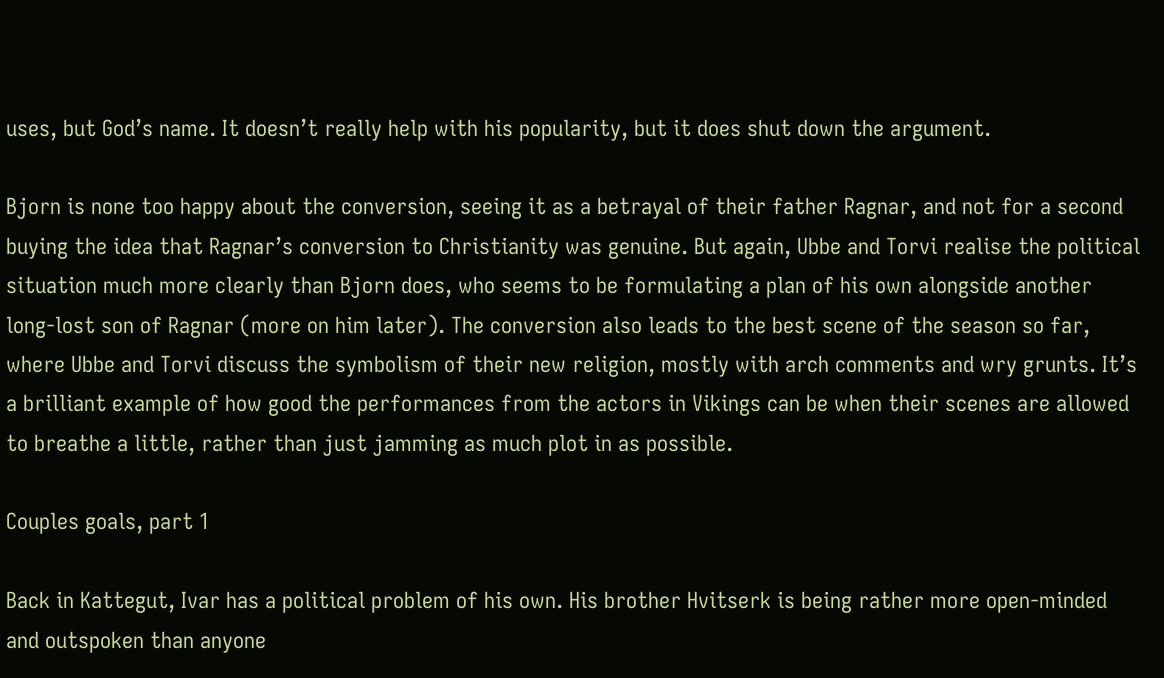uses, but God’s name. It doesn’t really help with his popularity, but it does shut down the argument.

Bjorn is none too happy about the conversion, seeing it as a betrayal of their father Ragnar, and not for a second buying the idea that Ragnar’s conversion to Christianity was genuine. But again, Ubbe and Torvi realise the political situation much more clearly than Bjorn does, who seems to be formulating a plan of his own alongside another long-lost son of Ragnar (more on him later). The conversion also leads to the best scene of the season so far, where Ubbe and Torvi discuss the symbolism of their new religion, mostly with arch comments and wry grunts. It’s a brilliant example of how good the performances from the actors in Vikings can be when their scenes are allowed to breathe a little, rather than just jamming as much plot in as possible.

Couples goals, part 1

Back in Kattegut, Ivar has a political problem of his own. His brother Hvitserk is being rather more open-minded and outspoken than anyone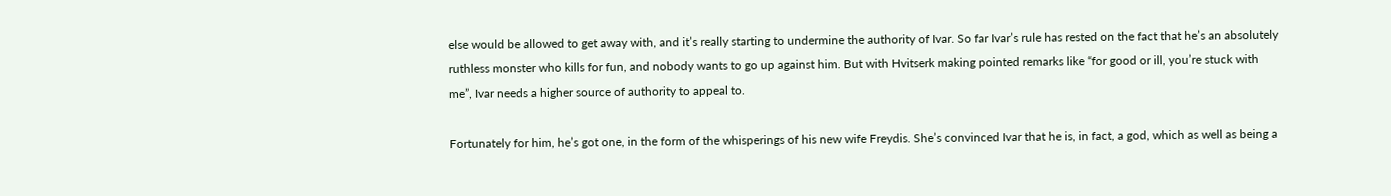else would be allowed to get away with, and it’s really starting to undermine the authority of Ivar. So far Ivar’s rule has rested on the fact that he’s an absolutely ruthless monster who kills for fun, and nobody wants to go up against him. But with Hvitserk making pointed remarks like “for good or ill, you’re stuck with me”, Ivar needs a higher source of authority to appeal to.

Fortunately for him, he’s got one, in the form of the whisperings of his new wife Freydis. She’s convinced Ivar that he is, in fact, a god, which as well as being a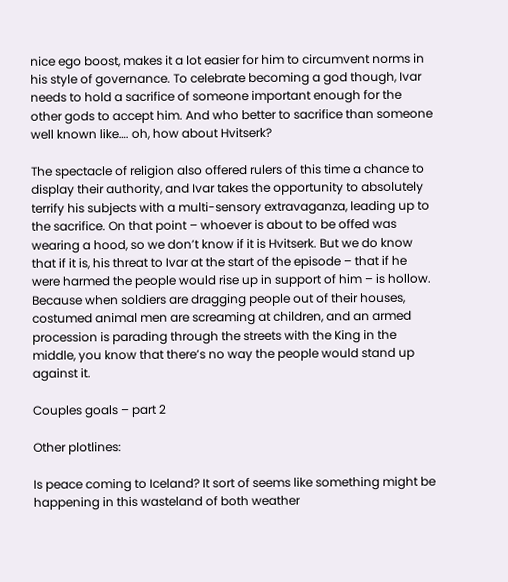nice ego boost, makes it a lot easier for him to circumvent norms in his style of governance. To celebrate becoming a god though, Ivar needs to hold a sacrifice of someone important enough for the other gods to accept him. And who better to sacrifice than someone well known like…. oh, how about Hvitserk?

The spectacle of religion also offered rulers of this time a chance to display their authority, and Ivar takes the opportunity to absolutely terrify his subjects with a multi-sensory extravaganza, leading up to the sacrifice. On that point – whoever is about to be offed was wearing a hood, so we don’t know if it is Hvitserk. But we do know that if it is, his threat to Ivar at the start of the episode – that if he were harmed the people would rise up in support of him – is hollow. Because when soldiers are dragging people out of their houses, costumed animal men are screaming at children, and an armed procession is parading through the streets with the King in the middle, you know that there’s no way the people would stand up against it.

Couples goals – part 2

Other plotlines:

Is peace coming to Iceland? It sort of seems like something might be happening in this wasteland of both weather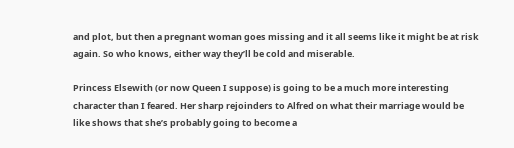and plot, but then a pregnant woman goes missing and it all seems like it might be at risk again. So who knows, either way they’ll be cold and miserable.

Princess Elsewith (or now Queen I suppose) is going to be a much more interesting character than I feared. Her sharp rejoinders to Alfred on what their marriage would be like shows that she’s probably going to become a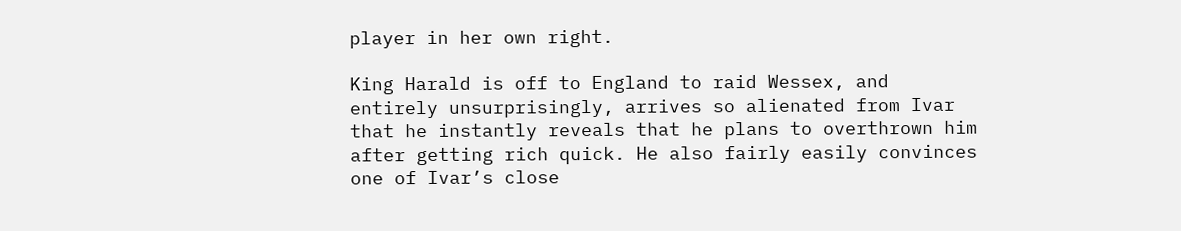player in her own right.

King Harald is off to England to raid Wessex, and entirely unsurprisingly, arrives so alienated from Ivar that he instantly reveals that he plans to overthrown him after getting rich quick. He also fairly easily convinces one of Ivar’s close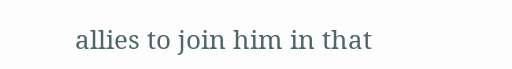allies to join him in that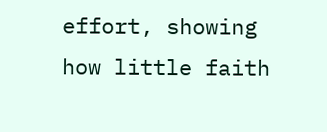effort, showing how little faith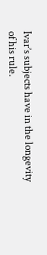Ivar’s subjects have in the longevity of his rule.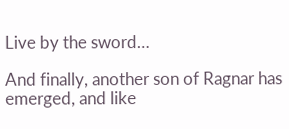Live by the sword…

And finally, another son of Ragnar has emerged, and like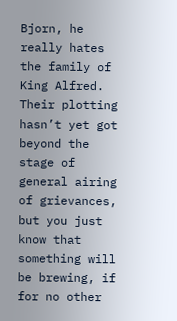Bjorn, he really hates the family of King Alfred. Their plotting hasn’t yet got beyond the stage of general airing of grievances, but you just know that something will be brewing, if for no other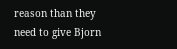reason than they need to give Bjorn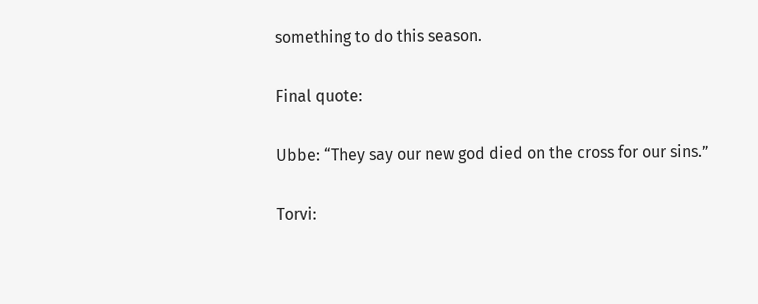something to do this season.

Final quote:

Ubbe: “They say our new god died on the cross for our sins.”

Torvi: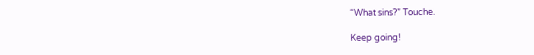“What sins?” Touche.

Keep going!